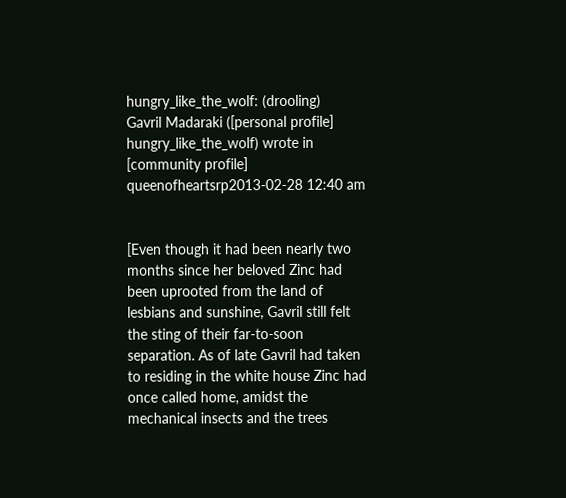hungry_like_the_wolf: (drooling)
Gavril Madaraki ([personal profile] hungry_like_the_wolf) wrote in [community profile] queenofheartsrp2013-02-28 12:40 am


[Even though it had been nearly two months since her beloved Zinc had been uprooted from the land of lesbians and sunshine, Gavril still felt the sting of their far-to-soon separation. As of late Gavril had taken to residing in the white house Zinc had once called home, amidst the mechanical insects and the trees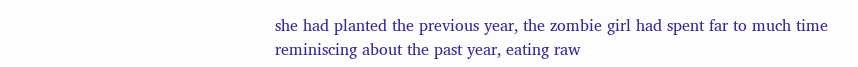she had planted the previous year, the zombie girl had spent far to much time reminiscing about the past year, eating raw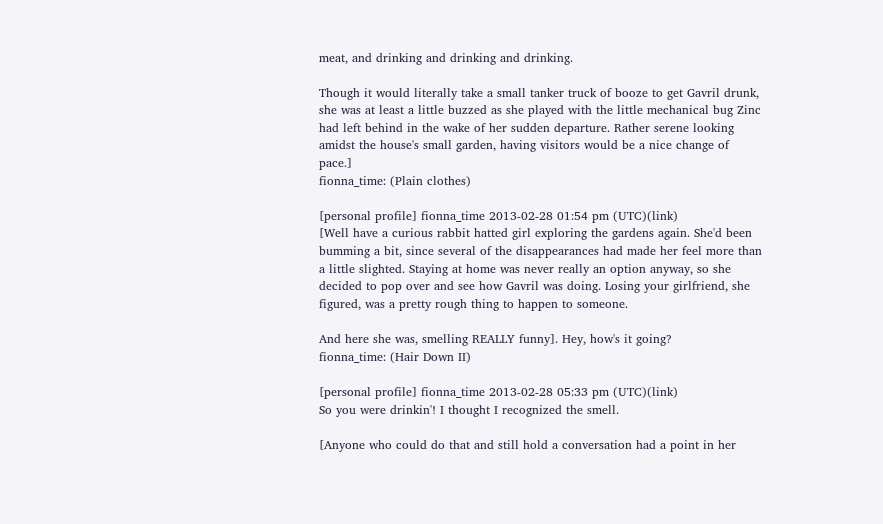meat, and drinking and drinking and drinking.

Though it would literally take a small tanker truck of booze to get Gavril drunk, she was at least a little buzzed as she played with the little mechanical bug Zinc had left behind in the wake of her sudden departure. Rather serene looking  amidst the house's small garden, having visitors would be a nice change of pace.]
fionna_time: (Plain clothes)

[personal profile] fionna_time 2013-02-28 01:54 pm (UTC)(link)
[Well have a curious rabbit hatted girl exploring the gardens again. She'd been bumming a bit, since several of the disappearances had made her feel more than a little slighted. Staying at home was never really an option anyway, so she decided to pop over and see how Gavril was doing. Losing your girlfriend, she figured, was a pretty rough thing to happen to someone.

And here she was, smelling REALLY funny]. Hey, how's it going?
fionna_time: (Hair Down II)

[personal profile] fionna_time 2013-02-28 05:33 pm (UTC)(link)
So you were drinkin'! I thought I recognized the smell.

[Anyone who could do that and still hold a conversation had a point in her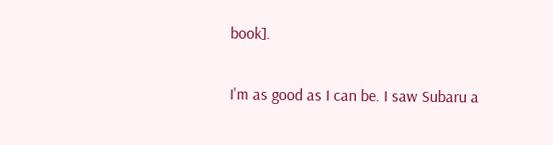book].

I'm as good as I can be. I saw Subaru a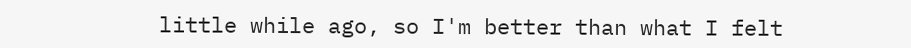little while ago, so I'm better than what I felt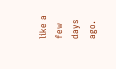like a few days ago.